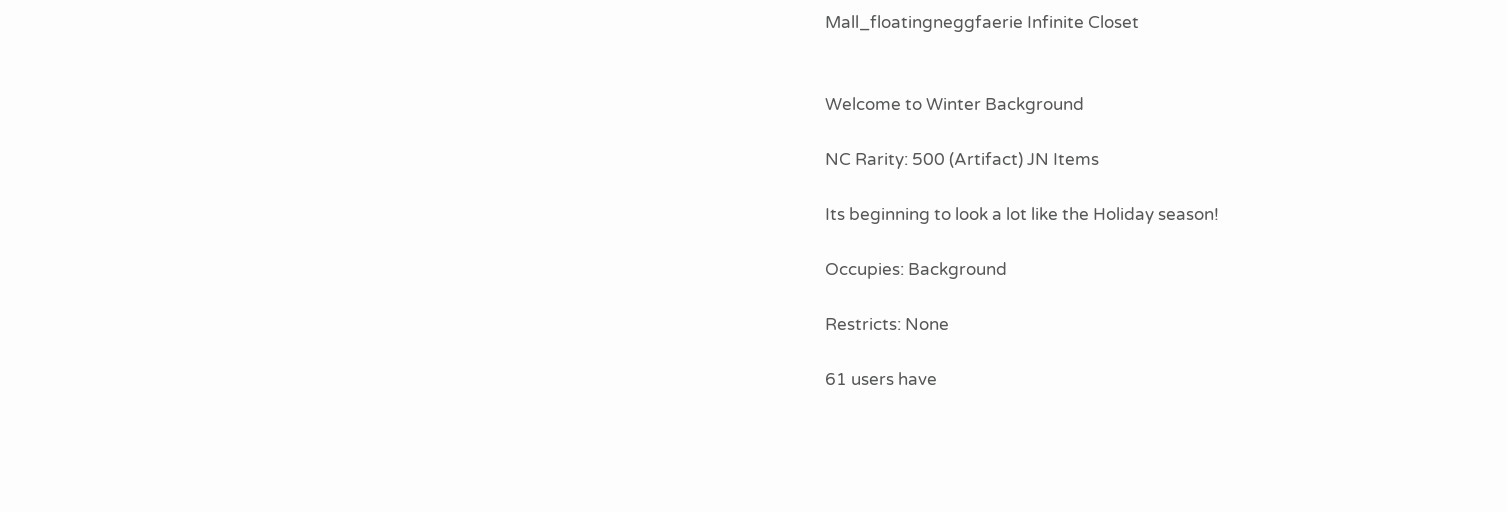Mall_floatingneggfaerie Infinite Closet


Welcome to Winter Background

NC Rarity: 500 (Artifact) JN Items

Its beginning to look a lot like the Holiday season!

Occupies: Background

Restricts: None

61 users have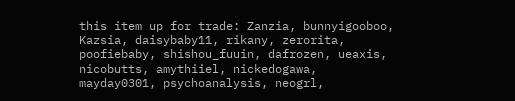this item up for trade: Zanzia, bunnyigooboo, Kazsia, daisybaby11, rikany, zerorita, poofiebaby, shishou_fuuin, dafrozen, ueaxis, nicobutts, amythiiel, nickedogawa, mayday0301, psychoanalysis, neogrl,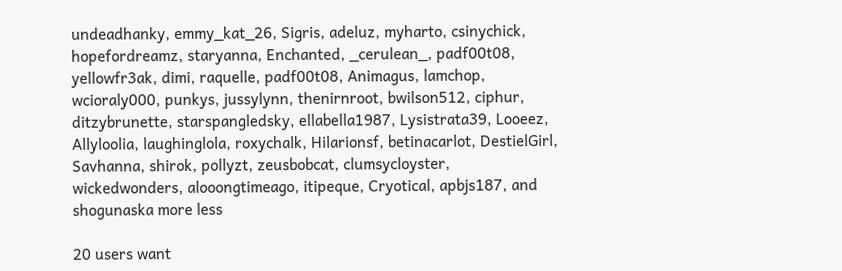undeadhanky, emmy_kat_26, Sigris, adeluz, myharto, csinychick, hopefordreamz, staryanna, Enchanted, _cerulean_, padf00t08, yellowfr3ak, dimi, raquelle, padf00t08, Animagus, lamchop, wcioraly000, punkys, jussylynn, thenirnroot, bwilson512, ciphur, ditzybrunette, starspangledsky, ellabella1987, Lysistrata39, Looeez, Allyloolia, laughinglola, roxychalk, Hilarionsf, betinacarlot, DestielGirl, Savhanna, shirok, pollyzt, zeusbobcat, clumsycloyster, wickedwonders, alooongtimeago, itipeque, Cryotical, apbjs187, and shogunaska more less

20 users want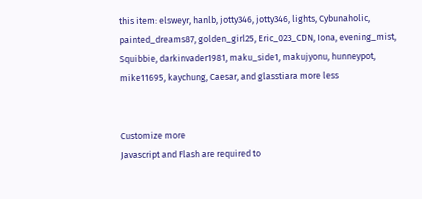this item: elsweyr, hanlb, jotty346, jotty346, lights, Cybunaholic, painted_dreams87, golden_girl25, Eric_023_CDN, Iona, evening_mist, Squibbie, darkinvader1981, maku_side1, makujyonu, hunneypot, mike11695, kaychung, Caesar, and glasstiara more less


Customize more
Javascript and Flash are required to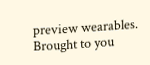preview wearables.
Brought to you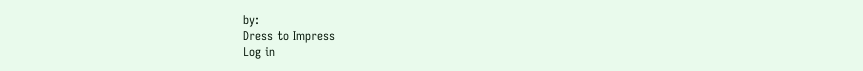by:
Dress to Impress
Log in